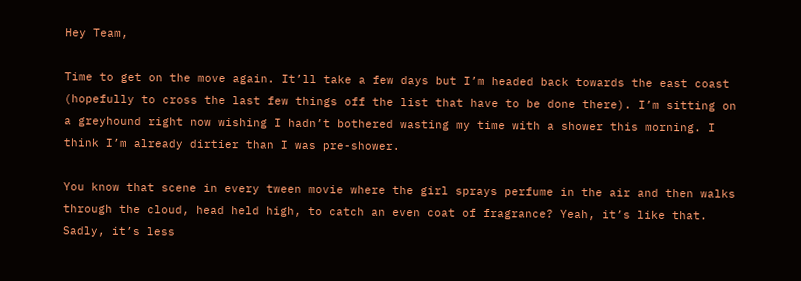Hey Team,

Time to get on the move again. It’ll take a few days but I’m headed back towards the east coast (hopefully to cross the last few things off the list that have to be done there). I’m sitting on a greyhound right now wishing I hadn’t bothered wasting my time with a shower this morning. I think I’m already dirtier than I was pre-shower.

You know that scene in every tween movie where the girl sprays perfume in the air and then walks through the cloud, head held high, to catch an even coat of fragrance? Yeah, it’s like that. Sadly, it’s less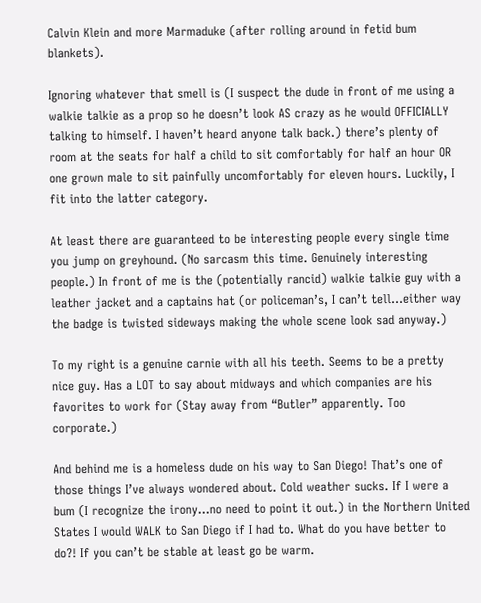Calvin Klein and more Marmaduke (after rolling around in fetid bum blankets).

Ignoring whatever that smell is (I suspect the dude in front of me using a walkie talkie as a prop so he doesn’t look AS crazy as he would OFFICIALLY talking to himself. I haven’t heard anyone talk back.) there’s plenty of room at the seats for half a child to sit comfortably for half an hour OR one grown male to sit painfully uncomfortably for eleven hours. Luckily, I fit into the latter category.

At least there are guaranteed to be interesting people every single time you jump on greyhound. (No sarcasm this time. Genuinely interesting people.) In front of me is the (potentially rancid) walkie talkie guy with a leather jacket and a captains hat (or policeman’s, I can’t tell…either way the badge is twisted sideways making the whole scene look sad anyway.)

To my right is a genuine carnie with all his teeth. Seems to be a pretty nice guy. Has a LOT to say about midways and which companies are his favorites to work for (Stay away from “Butler” apparently. Too corporate.)

And behind me is a homeless dude on his way to San Diego! That’s one of those things I’ve always wondered about. Cold weather sucks. If I were a bum (I recognize the irony…no need to point it out.) in the Northern United States I would WALK to San Diego if I had to. What do you have better to do?! If you can’t be stable at least go be warm.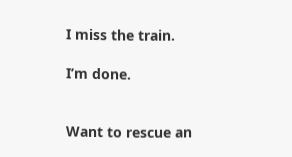I miss the train.

I’m done.


Want to rescue an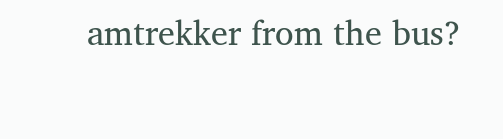amtrekker from the bus?